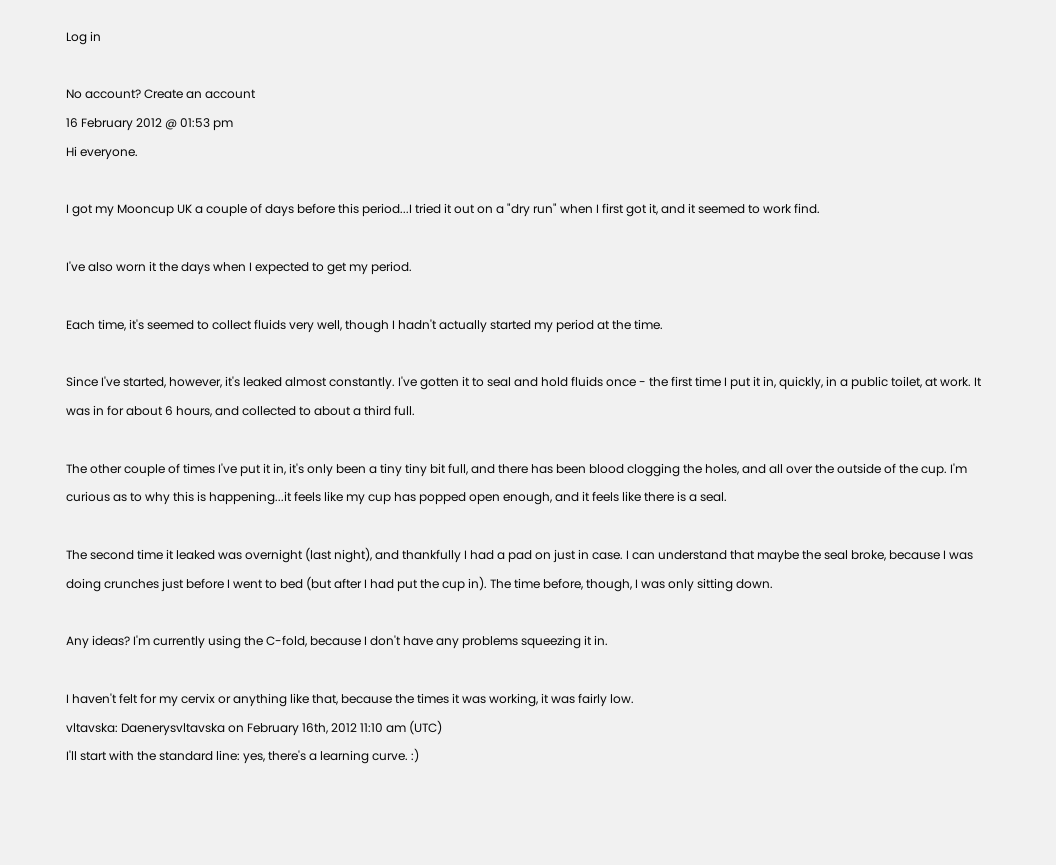Log in

No account? Create an account
16 February 2012 @ 01:53 pm
Hi everyone.

I got my Mooncup UK a couple of days before this period...I tried it out on a "dry run" when I first got it, and it seemed to work find.

I've also worn it the days when I expected to get my period.

Each time, it's seemed to collect fluids very well, though I hadn't actually started my period at the time.

Since I've started, however, it's leaked almost constantly. I've gotten it to seal and hold fluids once - the first time I put it in, quickly, in a public toilet, at work. It was in for about 6 hours, and collected to about a third full.

The other couple of times I've put it in, it's only been a tiny tiny bit full, and there has been blood clogging the holes, and all over the outside of the cup. I'm curious as to why this is happening...it feels like my cup has popped open enough, and it feels like there is a seal.

The second time it leaked was overnight (last night), and thankfully I had a pad on just in case. I can understand that maybe the seal broke, because I was doing crunches just before I went to bed (but after I had put the cup in). The time before, though, I was only sitting down.

Any ideas? I'm currently using the C-fold, because I don't have any problems squeezing it in.

I haven't felt for my cervix or anything like that, because the times it was working, it was fairly low.
vltavska: Daenerysvltavska on February 16th, 2012 11:10 am (UTC)
I'll start with the standard line: yes, there's a learning curve. :)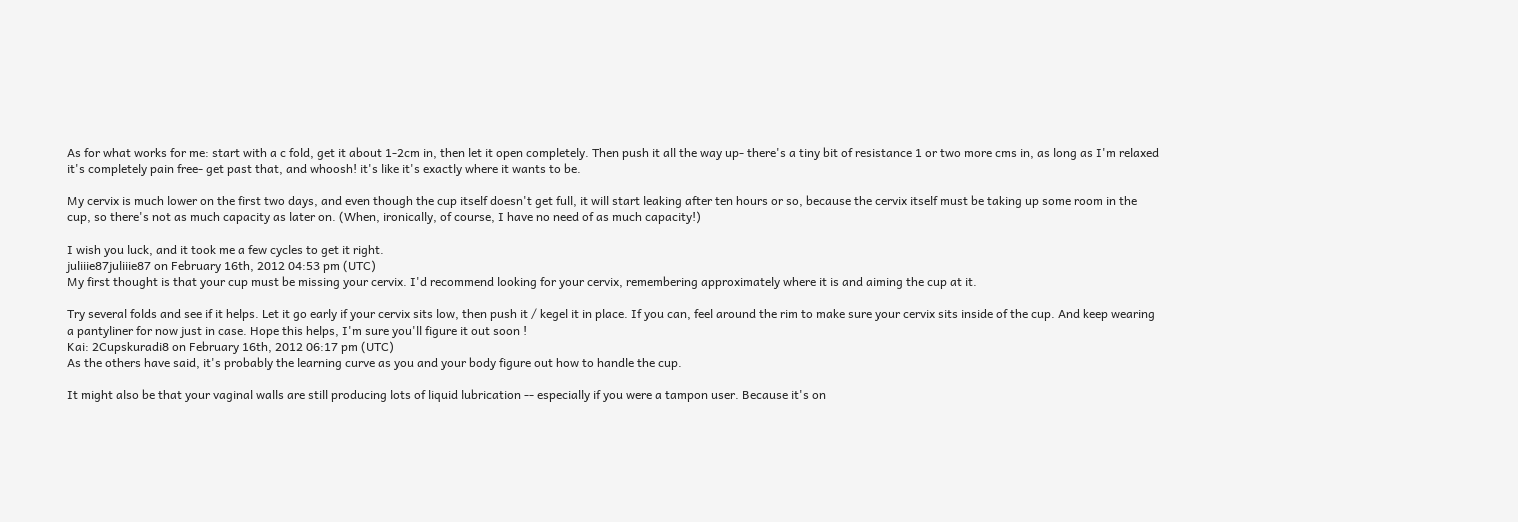As for what works for me: start with a c fold, get it about 1-2cm in, then let it open completely. Then push it all the way up- there's a tiny bit of resistance 1 or two more cms in, as long as I'm relaxed it's completely pain free- get past that, and whoosh! it's like it's exactly where it wants to be.

My cervix is much lower on the first two days, and even though the cup itself doesn't get full, it will start leaking after ten hours or so, because the cervix itself must be taking up some room in the cup, so there's not as much capacity as later on. (When, ironically, of course, I have no need of as much capacity!)

I wish you luck, and it took me a few cycles to get it right.
juliiie87juliiie87 on February 16th, 2012 04:53 pm (UTC)
My first thought is that your cup must be missing your cervix. I'd recommend looking for your cervix, remembering approximately where it is and aiming the cup at it.

Try several folds and see if it helps. Let it go early if your cervix sits low, then push it / kegel it in place. If you can, feel around the rim to make sure your cervix sits inside of the cup. And keep wearing a pantyliner for now just in case. Hope this helps, I'm sure you'll figure it out soon !
Kai: 2Cupskuradi8 on February 16th, 2012 06:17 pm (UTC)
As the others have said, it's probably the learning curve as you and your body figure out how to handle the cup.

It might also be that your vaginal walls are still producing lots of liquid lubrication -- especially if you were a tampon user. Because it's on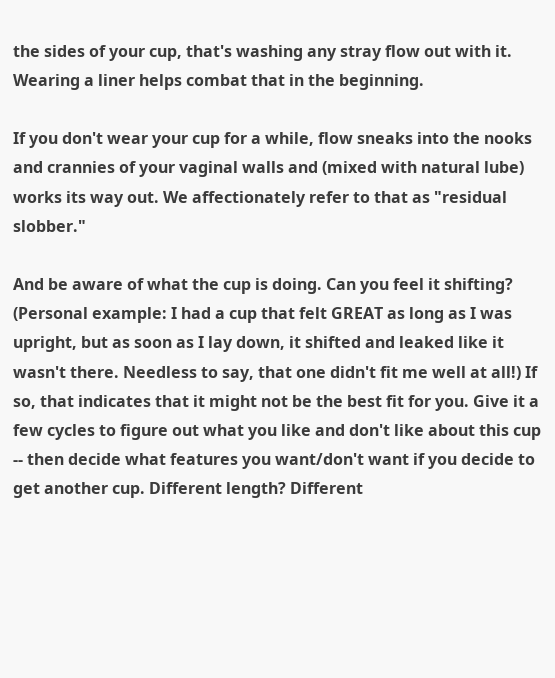the sides of your cup, that's washing any stray flow out with it. Wearing a liner helps combat that in the beginning.

If you don't wear your cup for a while, flow sneaks into the nooks and crannies of your vaginal walls and (mixed with natural lube) works its way out. We affectionately refer to that as "residual slobber."

And be aware of what the cup is doing. Can you feel it shifting? (Personal example: I had a cup that felt GREAT as long as I was upright, but as soon as I lay down, it shifted and leaked like it wasn't there. Needless to say, that one didn't fit me well at all!) If so, that indicates that it might not be the best fit for you. Give it a few cycles to figure out what you like and don't like about this cup -- then decide what features you want/don't want if you decide to get another cup. Different length? Different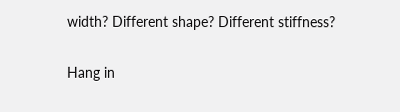width? Different shape? Different stiffness?

Hang in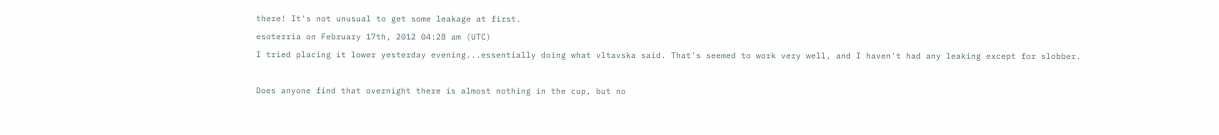there! It's not unusual to get some leakage at first.
esoterria on February 17th, 2012 04:28 am (UTC)
I tried placing it lower yesterday evening...essentially doing what vltavska said. That's seemed to work very well, and I haven't had any leaking except for slobber.

Does anyone find that overnight there is almost nothing in the cup, but no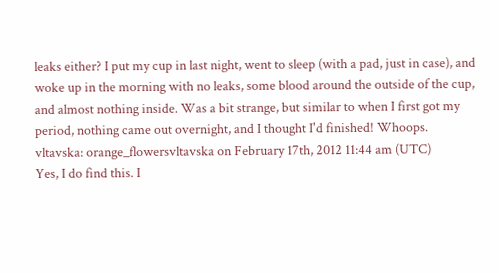leaks either? I put my cup in last night, went to sleep (with a pad, just in case), and woke up in the morning with no leaks, some blood around the outside of the cup, and almost nothing inside. Was a bit strange, but similar to when I first got my period, nothing came out overnight, and I thought I'd finished! Whoops.
vltavska: orange_flowersvltavska on February 17th, 2012 11:44 am (UTC)
Yes, I do find this. I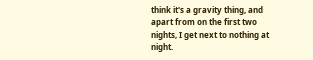think it's a gravity thing, and apart from on the first two nights, I get next to nothing at night.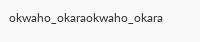okwaho_okaraokwaho_okara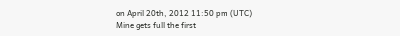on April 20th, 2012 11:50 pm (UTC)
Mine gets full the first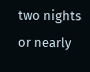two nights or nearly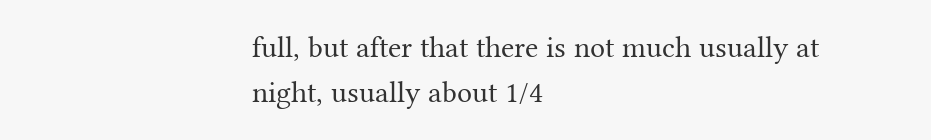full, but after that there is not much usually at night, usually about 1/4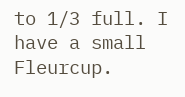to 1/3 full. I have a small Fleurcup.